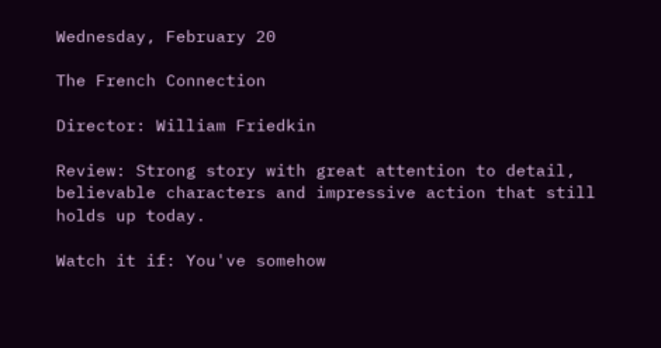Wednesday, February 20

The French Connection

Director: William Friedkin

Review: Strong story with great attention to detail, believable characters and impressive action that still holds up today.

Watch it if: You've somehow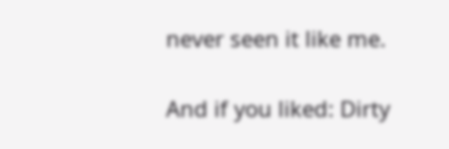never seen it like me.

And if you liked: Dirty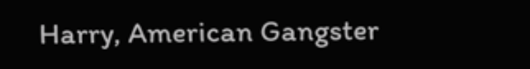Harry, American Gangster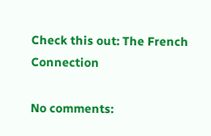Check this out: The French Connection

No comments: